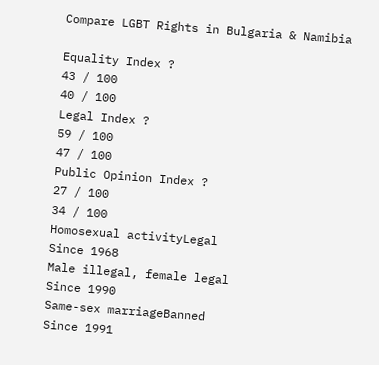Compare LGBT Rights in Bulgaria & Namibia

Equality Index ?
43 / 100
40 / 100
Legal Index ?
59 / 100
47 / 100
Public Opinion Index ?
27 / 100
34 / 100
Homosexual activityLegal
Since 1968
Male illegal, female legal
Since 1990
Same-sex marriageBanned
Since 1991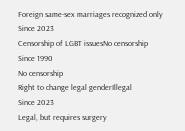Foreign same-sex marriages recognized only
Since 2023
Censorship of LGBT issuesNo censorship
Since 1990
No censorship
Right to change legal genderIllegal
Since 2023
Legal, but requires surgery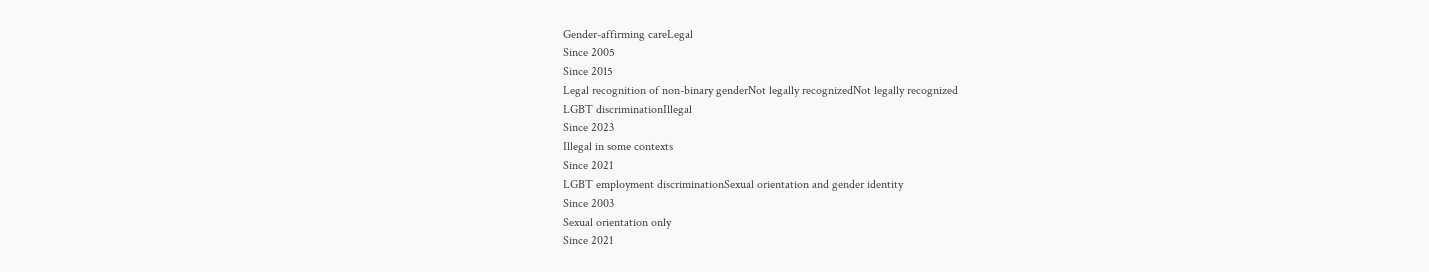Gender-affirming careLegal
Since 2005
Since 2015
Legal recognition of non-binary genderNot legally recognizedNot legally recognized
LGBT discriminationIllegal
Since 2023
Illegal in some contexts
Since 2021
LGBT employment discriminationSexual orientation and gender identity
Since 2003
Sexual orientation only
Since 2021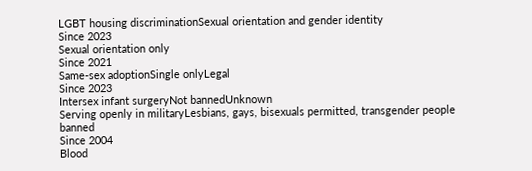LGBT housing discriminationSexual orientation and gender identity
Since 2023
Sexual orientation only
Since 2021
Same-sex adoptionSingle onlyLegal
Since 2023
Intersex infant surgeryNot bannedUnknown
Serving openly in militaryLesbians, gays, bisexuals permitted, transgender people banned
Since 2004
Blood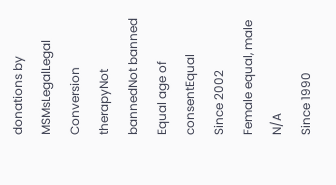donations by MSMsLegalLegal
Conversion therapyNot bannedNot banned
Equal age of consentEqual
Since 2002
Female equal, male N/A
Since 1990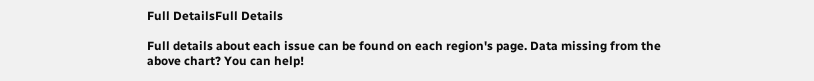Full DetailsFull Details

Full details about each issue can be found on each region's page. Data missing from the above chart? You can help!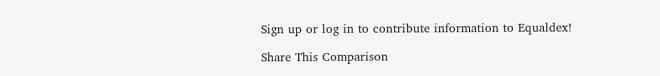Sign up or log in to contribute information to Equaldex!

Share This Comparison